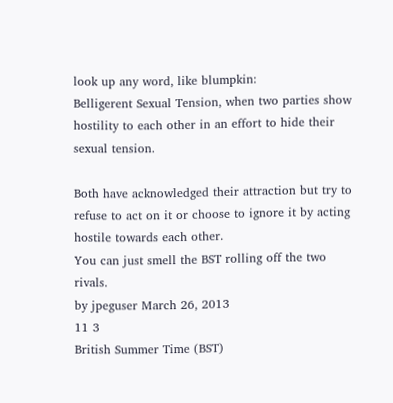look up any word, like blumpkin:
Belligerent Sexual Tension, when two parties show hostility to each other in an effort to hide their sexual tension.

Both have acknowledged their attraction but try to refuse to act on it or choose to ignore it by acting hostile towards each other.
You can just smell the BST rolling off the two rivals.
by jpeguser March 26, 2013
11 3
British Summer Time (BST)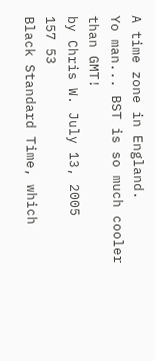A time zone in England.
Yo man... BST is so much cooler than GMT!
by Chris W. July 13, 2005
157 53
Black Standard Time, which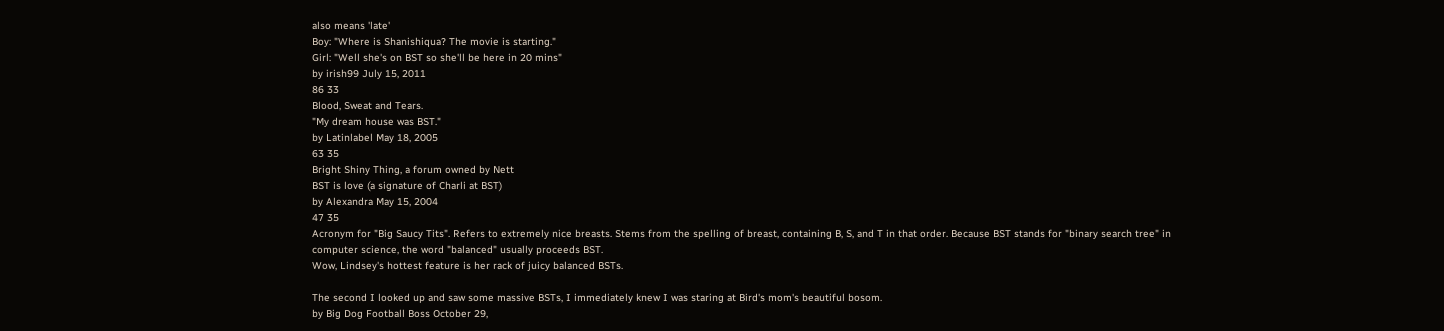also means 'late'
Boy: "Where is Shanishiqua? The movie is starting."
Girl: "Well she's on BST so she'll be here in 20 mins"
by irish99 July 15, 2011
86 33
Blood, Sweat and Tears.
"My dream house was BST."
by Latinlabel May 18, 2005
63 35
Bright Shiny Thing, a forum owned by Nett
BST is love (a signature of Charli at BST)
by Alexandra May 15, 2004
47 35
Acronym for "Big Saucy Tits". Refers to extremely nice breasts. Stems from the spelling of breast, containing B, S, and T in that order. Because BST stands for "binary search tree" in computer science, the word "balanced" usually proceeds BST.
Wow, Lindsey's hottest feature is her rack of juicy balanced BSTs.

The second I looked up and saw some massive BSTs, I immediately knew I was staring at Bird's mom's beautiful bosom.
by Big Dog Football Boss October 29,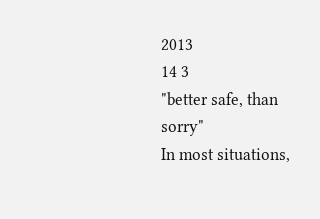2013
14 3
"better safe, than sorry"
In most situations,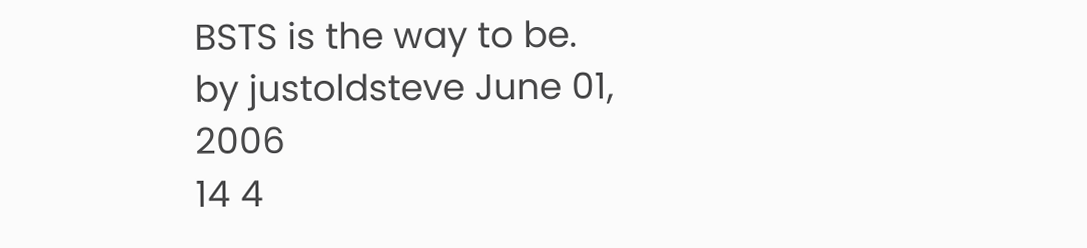BSTS is the way to be.
by justoldsteve June 01, 2006
14 4